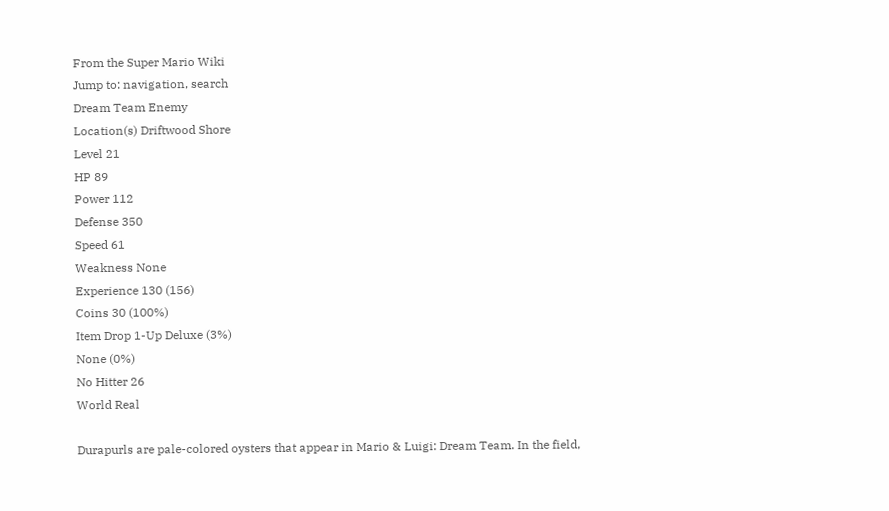From the Super Mario Wiki
Jump to: navigation, search
Dream Team Enemy
Location(s) Driftwood Shore
Level 21
HP 89
Power 112
Defense 350
Speed 61
Weakness None
Experience 130 (156)
Coins 30 (100%)
Item Drop 1-Up Deluxe (3%)
None (0%)
No Hitter 26
World Real

Durapurls are pale-colored oysters that appear in Mario & Luigi: Dream Team. In the field,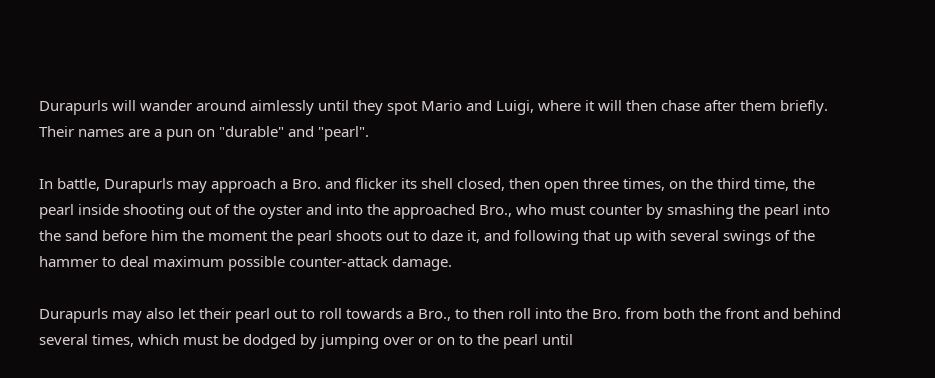Durapurls will wander around aimlessly until they spot Mario and Luigi, where it will then chase after them briefly. Their names are a pun on "durable" and "pearl".

In battle, Durapurls may approach a Bro. and flicker its shell closed, then open three times, on the third time, the pearl inside shooting out of the oyster and into the approached Bro., who must counter by smashing the pearl into the sand before him the moment the pearl shoots out to daze it, and following that up with several swings of the hammer to deal maximum possible counter-attack damage.

Durapurls may also let their pearl out to roll towards a Bro., to then roll into the Bro. from both the front and behind several times, which must be dodged by jumping over or on to the pearl until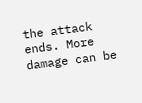the attack ends. More damage can be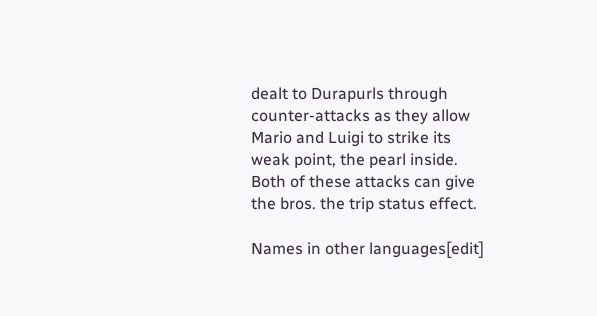dealt to Durapurls through counter-attacks as they allow Mario and Luigi to strike its weak point, the pearl inside. Both of these attacks can give the bros. the trip status effect.

Names in other languages[edit]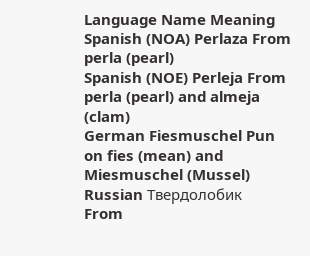Language Name Meaning
Spanish (NOA) Perlaza From perla (pearl)
Spanish (NOE) Perleja From perla (pearl) and almeja (clam)
German Fiesmuschel Pun on fies (mean) and Miesmuschel (Mussel)
Russian Твердолобик
From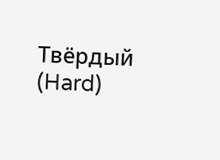Твёрдый (Hard)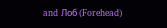and Лоб (Forehead)